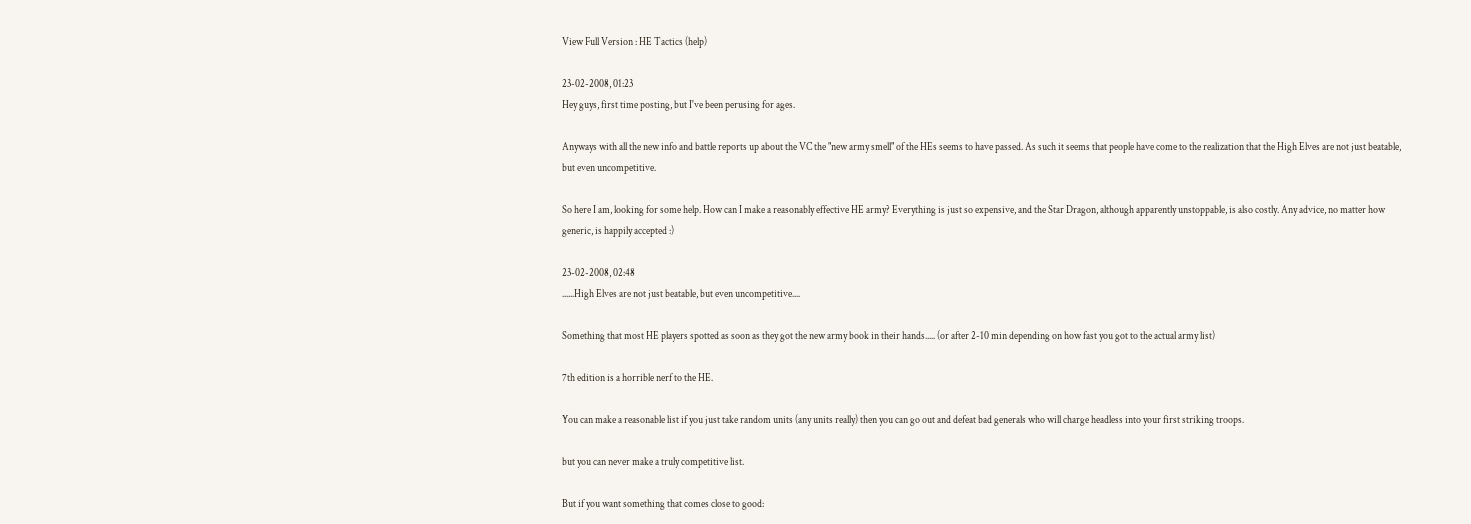View Full Version : HE Tactics (help)

23-02-2008, 01:23
Hey guys, first time posting, but I've been perusing for ages.

Anyways with all the new info and battle reports up about the VC the "new army smell" of the HEs seems to have passed. As such it seems that people have come to the realization that the High Elves are not just beatable, but even uncompetitive.

So here I am, looking for some help. How can I make a reasonably effective HE army? Everything is just so expensive, and the Star Dragon, although apparently unstoppable, is also costly. Any advice, no matter how generic, is happily accepted :)

23-02-2008, 02:48
......High Elves are not just beatable, but even uncompetitive....

Something that most HE players spotted as soon as they got the new army book in their hands..... (or after 2-10 min depending on how fast you got to the actual army list)

7th edition is a horrible nerf to the HE.

You can make a reasonable list if you just take random units (any units really) then you can go out and defeat bad generals who will charge headless into your first striking troops.

but you can never make a truly competitive list.

But if you want something that comes close to good: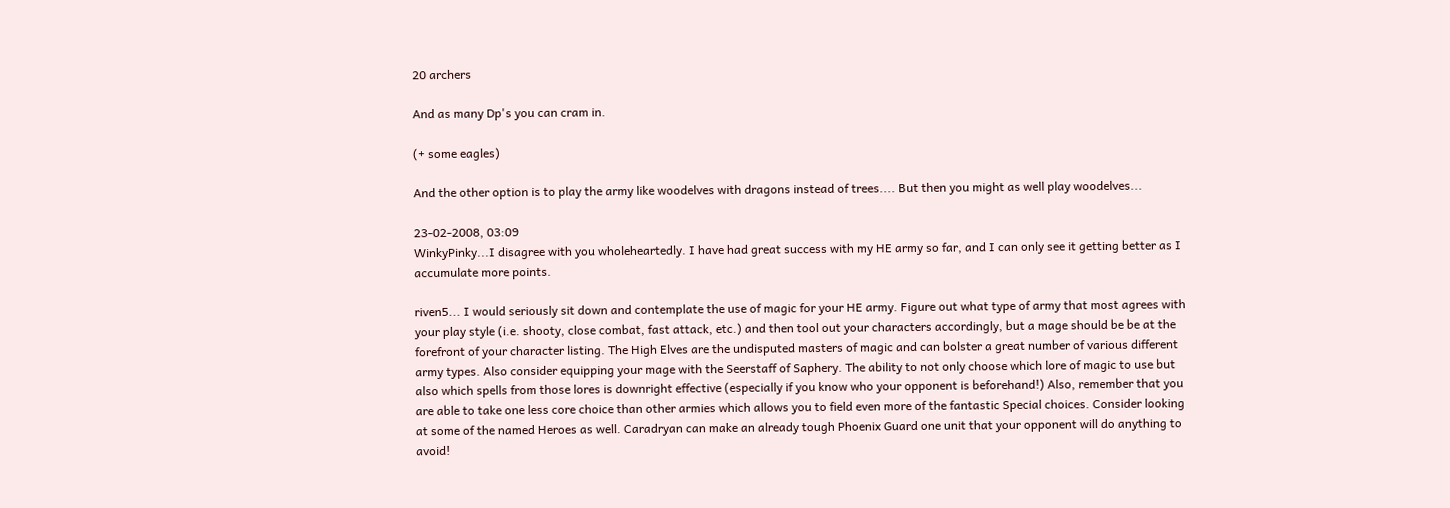20 archers

And as many Dp's you can cram in.

(+ some eagles)

And the other option is to play the army like woodelves with dragons instead of trees.... But then you might as well play woodelves...

23-02-2008, 03:09
WinkyPinky...I disagree with you wholeheartedly. I have had great success with my HE army so far, and I can only see it getting better as I accumulate more points.

riven5... I would seriously sit down and contemplate the use of magic for your HE army. Figure out what type of army that most agrees with your play style (i.e. shooty, close combat, fast attack, etc.) and then tool out your characters accordingly, but a mage should be be at the forefront of your character listing. The High Elves are the undisputed masters of magic and can bolster a great number of various different army types. Also consider equipping your mage with the Seerstaff of Saphery. The ability to not only choose which lore of magic to use but also which spells from those lores is downright effective (especially if you know who your opponent is beforehand!) Also, remember that you are able to take one less core choice than other armies which allows you to field even more of the fantastic Special choices. Consider looking at some of the named Heroes as well. Caradryan can make an already tough Phoenix Guard one unit that your opponent will do anything to avoid!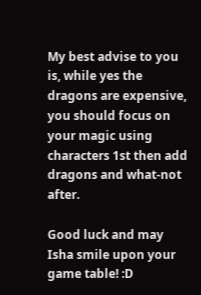My best advise to you is, while yes the dragons are expensive, you should focus on your magic using characters 1st then add dragons and what-not after.

Good luck and may Isha smile upon your game table! :D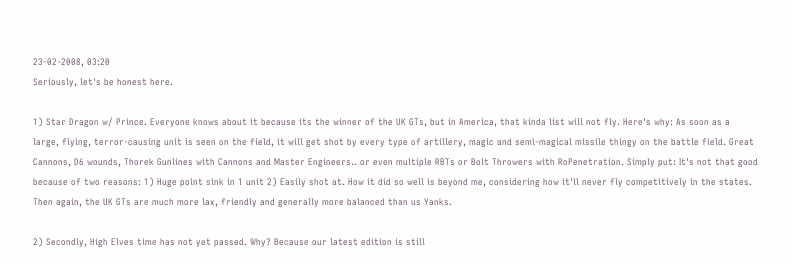23-02-2008, 03:20
Seriously, let's be honest here.

1) Star Dragon w/ Prince. Everyone knows about it because its the winner of the UK GTs, but in America, that kinda list will not fly. Here's why: As soon as a large, flying, terror-causing unit is seen on the field, it will get shot by every type of artillery, magic and semi-magical missile thingy on the battle field. Great Cannons, D6 wounds, Thorek Gunlines with Cannons and Master Engineers.. or even multiple RBTs or Bolt Throwers with RoPenetration. Simply put: It's not that good because of two reasons: 1) Huge point sink in 1 unit 2) Easily shot at. How it did so well is beyond me, considering how it'll never fly competitively in the states. Then again, the UK GTs are much more lax, friendly and generally more balanced than us Yanks.

2) Secondly, High Elves time has not yet passed. Why? Because our latest edition is still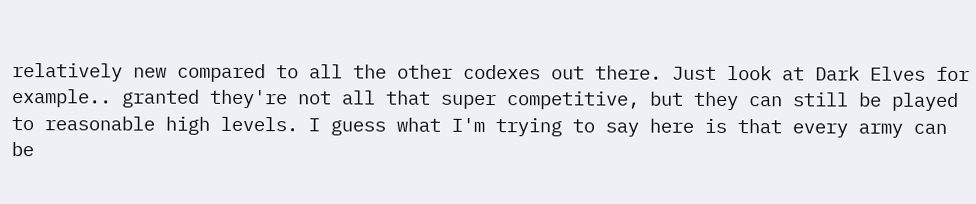relatively new compared to all the other codexes out there. Just look at Dark Elves for example.. granted they're not all that super competitive, but they can still be played to reasonable high levels. I guess what I'm trying to say here is that every army can be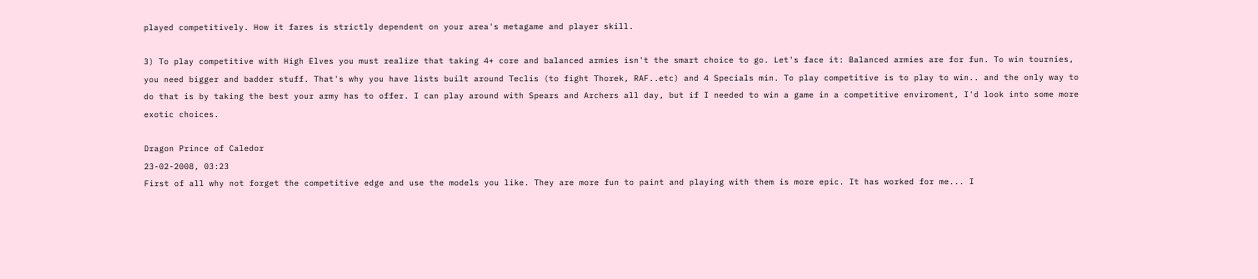played competitively. How it fares is strictly dependent on your area's metagame and player skill.

3) To play competitive with High Elves you must realize that taking 4+ core and balanced armies isn't the smart choice to go. Let's face it: Balanced armies are for fun. To win tournies, you need bigger and badder stuff. That's why you have lists built around Teclis (to fight Thorek, RAF..etc) and 4 Specials min. To play competitive is to play to win.. and the only way to do that is by taking the best your army has to offer. I can play around with Spears and Archers all day, but if I needed to win a game in a competitive enviroment, I'd look into some more exotic choices.

Dragon Prince of Caledor
23-02-2008, 03:23
First of all why not forget the competitive edge and use the models you like. They are more fun to paint and playing with them is more epic. It has worked for me... I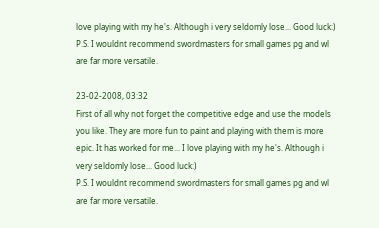love playing with my he's. Although i very seldomly lose... Good luck:)
P.S. I wouldnt recommend swordmasters for small games pg and wl are far more versatile.

23-02-2008, 03:32
First of all why not forget the competitive edge and use the models you like. They are more fun to paint and playing with them is more epic. It has worked for me... I love playing with my he's. Although i very seldomly lose... Good luck:)
P.S. I wouldnt recommend swordmasters for small games pg and wl are far more versatile.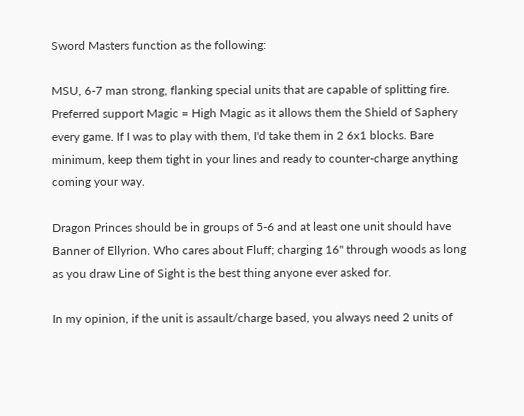Sword Masters function as the following:

MSU, 6-7 man strong, flanking special units that are capable of splitting fire. Preferred support Magic = High Magic as it allows them the Shield of Saphery every game. If I was to play with them, I'd take them in 2 6x1 blocks. Bare minimum, keep them tight in your lines and ready to counter-charge anything coming your way.

Dragon Princes should be in groups of 5-6 and at least one unit should have Banner of Ellyrion. Who cares about Fluff; charging 16" through woods as long as you draw Line of Sight is the best thing anyone ever asked for.

In my opinion, if the unit is assault/charge based, you always need 2 units of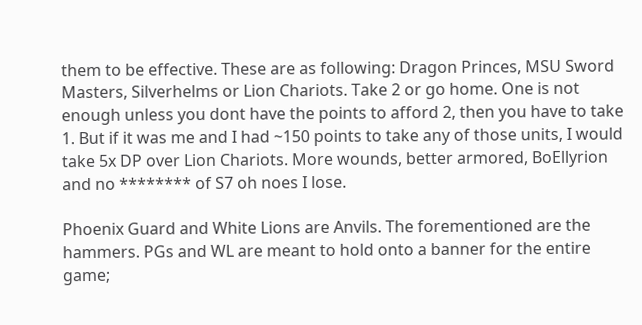them to be effective. These are as following: Dragon Princes, MSU Sword Masters, Silverhelms or Lion Chariots. Take 2 or go home. One is not enough unless you dont have the points to afford 2, then you have to take 1. But if it was me and I had ~150 points to take any of those units, I would take 5x DP over Lion Chariots. More wounds, better armored, BoEllyrion and no ******** of S7 oh noes I lose.

Phoenix Guard and White Lions are Anvils. The forementioned are the hammers. PGs and WL are meant to hold onto a banner for the entire game;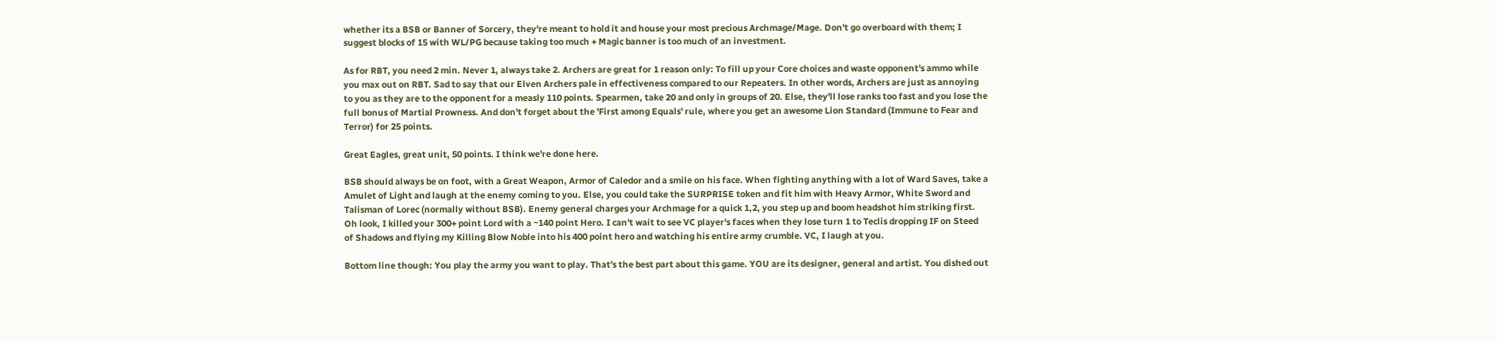whether its a BSB or Banner of Sorcery, they're meant to hold it and house your most precious Archmage/Mage. Don't go overboard with them; I suggest blocks of 15 with WL/PG because taking too much + Magic banner is too much of an investment.

As for RBT, you need 2 min. Never 1, always take 2. Archers are great for 1 reason only: To fill up your Core choices and waste opponent's ammo while you max out on RBT. Sad to say that our Elven Archers pale in effectiveness compared to our Repeaters. In other words, Archers are just as annoying to you as they are to the opponent for a measly 110 points. Spearmen, take 20 and only in groups of 20. Else, they'll lose ranks too fast and you lose the full bonus of Martial Prowness. And don't forget about the 'First among Equals' rule, where you get an awesome Lion Standard (Immune to Fear and Terror) for 25 points.

Great Eagles, great unit, 50 points. I think we're done here.

BSB should always be on foot, with a Great Weapon, Armor of Caledor and a smile on his face. When fighting anything with a lot of Ward Saves, take a Amulet of Light and laugh at the enemy coming to you. Else, you could take the SURPRISE token and fit him with Heavy Armor, White Sword and Talisman of Lorec (normally without BSB). Enemy general charges your Archmage for a quick 1,2, you step up and boom headshot him striking first. Oh look, I killed your 300+ point Lord with a ~140 point Hero. I can't wait to see VC player's faces when they lose turn 1 to Teclis dropping IF on Steed of Shadows and flying my Killing Blow Noble into his 400 point hero and watching his entire army crumble. VC, I laugh at you.

Bottom line though: You play the army you want to play. That's the best part about this game. YOU are its designer, general and artist. You dished out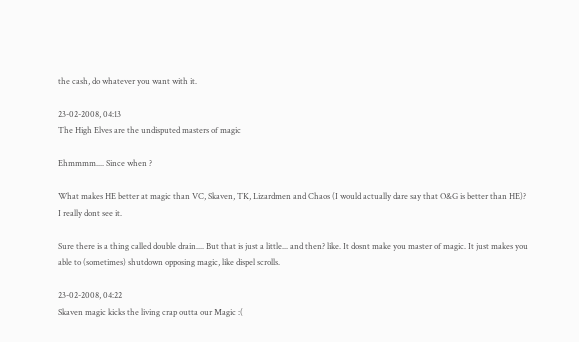the cash, do whatever you want with it.

23-02-2008, 04:13
The High Elves are the undisputed masters of magic

Ehmmmm.... Since when ?

What makes HE better at magic than VC, Skaven, TK, Lizardmen and Chaos (I would actually dare say that O&G is better than HE)?
I really dont see it.

Sure there is a thing called double drain.... But that is just a little... and then? like. It dosnt make you master of magic. It just makes you able to (sometimes) shutdown opposing magic, like dispel scrolls.

23-02-2008, 04:22
Skaven magic kicks the living crap outta our Magic :(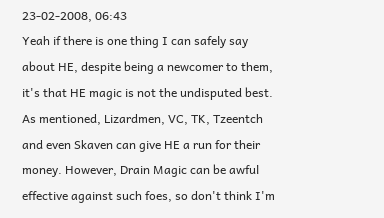23-02-2008, 06:43
Yeah if there is one thing I can safely say about HE, despite being a newcomer to them, it's that HE magic is not the undisputed best. As mentioned, Lizardmen, VC, TK, Tzeentch and even Skaven can give HE a run for their money. However, Drain Magic can be awful effective against such foes, so don't think I'm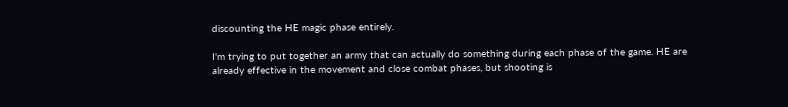discounting the HE magic phase entirely.

I'm trying to put together an army that can actually do something during each phase of the game. HE are already effective in the movement and close combat phases, but shooting is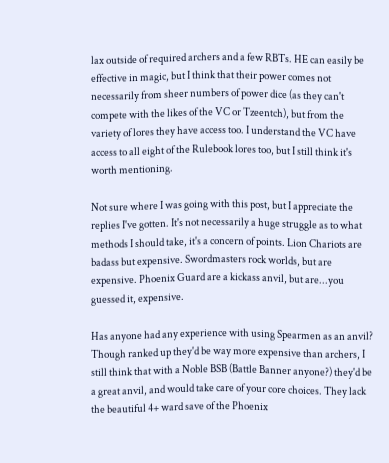lax outside of required archers and a few RBTs. HE can easily be effective in magic, but I think that their power comes not necessarily from sheer numbers of power dice (as they can't compete with the likes of the VC or Tzeentch), but from the variety of lores they have access too. I understand the VC have access to all eight of the Rulebook lores too, but I still think it's worth mentioning.

Not sure where I was going with this post, but I appreciate the replies I've gotten. It's not necessarily a huge struggle as to what methods I should take, it's a concern of points. Lion Chariots are badass but expensive. Swordmasters rock worlds, but are expensive. Phoenix Guard are a kickass anvil, but are...you guessed it, expensive.

Has anyone had any experience with using Spearmen as an anvil? Though ranked up they'd be way more expensive than archers, I still think that with a Noble BSB (Battle Banner anyone?) they'd be a great anvil, and would take care of your core choices. They lack the beautiful 4+ ward save of the Phoenix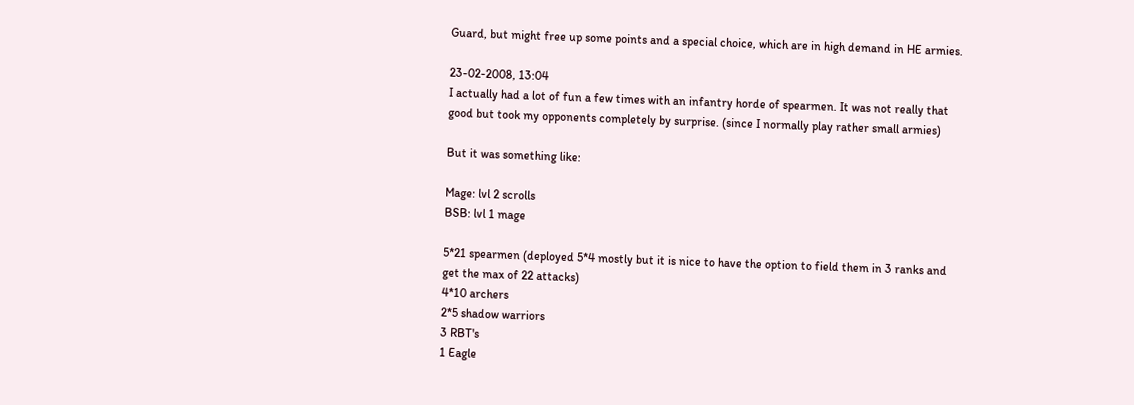Guard, but might free up some points and a special choice, which are in high demand in HE armies.

23-02-2008, 13:04
I actually had a lot of fun a few times with an infantry horde of spearmen. It was not really that good but took my opponents completely by surprise. (since I normally play rather small armies)

But it was something like:

Mage: lvl 2 scrolls
BSB: lvl 1 mage

5*21 spearmen (deployed 5*4 mostly but it is nice to have the option to field them in 3 ranks and get the max of 22 attacks)
4*10 archers
2*5 shadow warriors
3 RBT's
1 Eagle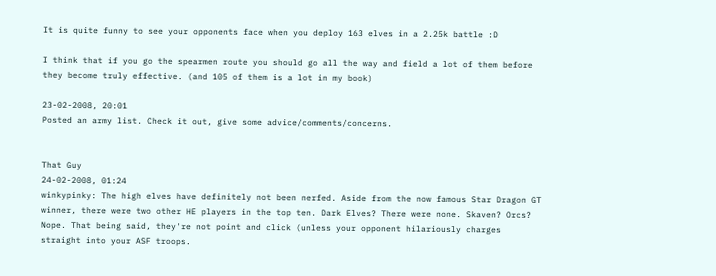It is quite funny to see your opponents face when you deploy 163 elves in a 2.25k battle :D

I think that if you go the spearmen route you should go all the way and field a lot of them before they become truly effective. (and 105 of them is a lot in my book)

23-02-2008, 20:01
Posted an army list. Check it out, give some advice/comments/concerns.


That Guy
24-02-2008, 01:24
winkypinky: The high elves have definitely not been nerfed. Aside from the now famous Star Dragon GT winner, there were two other HE players in the top ten. Dark Elves? There were none. Skaven? Orcs? Nope. That being said, they're not point and click (unless your opponent hilariously charges straight into your ASF troops.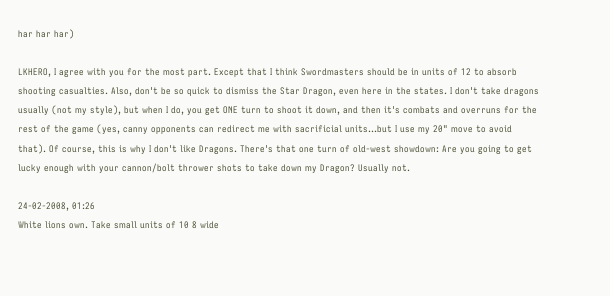har har har)

LKHERO, I agree with you for the most part. Except that I think Swordmasters should be in units of 12 to absorb shooting casualties. Also, don't be so quick to dismiss the Star Dragon, even here in the states. I don't take dragons usually (not my style), but when I do, you get ONE turn to shoot it down, and then it's combats and overruns for the rest of the game (yes, canny opponents can redirect me with sacrificial units...but I use my 20" move to avoid that). Of course, this is why I don't like Dragons. There's that one turn of old-west showdown: Are you going to get lucky enough with your cannon/bolt thrower shots to take down my Dragon? Usually not.

24-02-2008, 01:26
White lions own. Take small units of 10 8 wide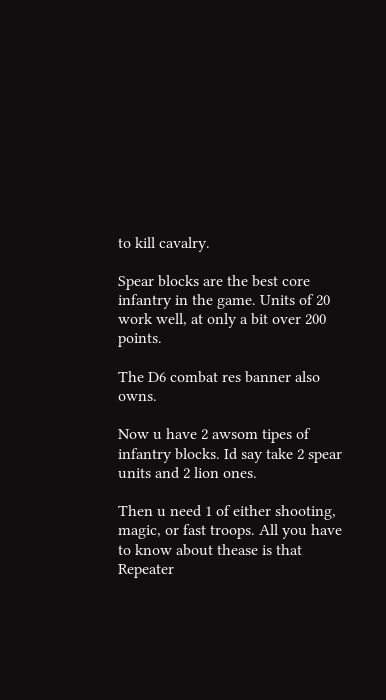to kill cavalry.

Spear blocks are the best core infantry in the game. Units of 20 work well, at only a bit over 200 points.

The D6 combat res banner also owns.

Now u have 2 awsom tipes of infantry blocks. Id say take 2 spear units and 2 lion ones.

Then u need 1 of either shooting, magic, or fast troops. All you have to know about thease is that Repeater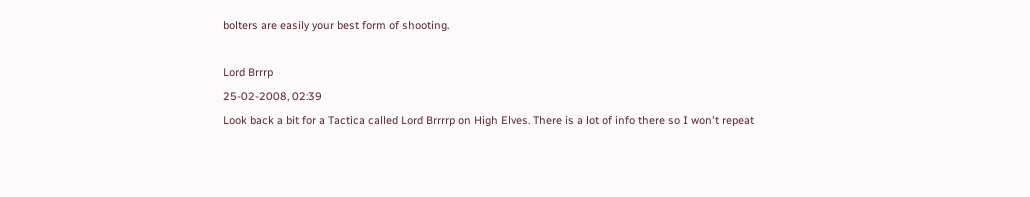bolters are easily your best form of shooting.

Lord Brrrp
25-02-2008, 02:39
Look back a bit for a Tactica called Lord Brrrrp on High Elves. There is a lot of info there so I won't repeat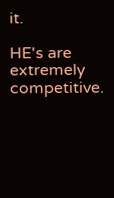it.

HE's are extremely competitive.